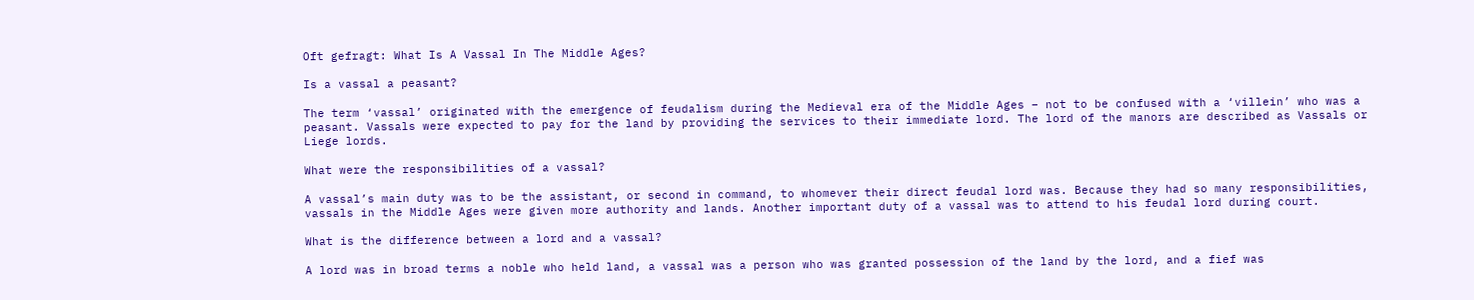Oft gefragt: What Is A Vassal In The Middle Ages?

Is a vassal a peasant?

The term ‘vassal’ originated with the emergence of feudalism during the Medieval era of the Middle Ages – not to be confused with a ‘villein’ who was a peasant. Vassals were expected to pay for the land by providing the services to their immediate lord. The lord of the manors are described as Vassals or Liege lords.

What were the responsibilities of a vassal?

A vassal’s main duty was to be the assistant, or second in command, to whomever their direct feudal lord was. Because they had so many responsibilities, vassals in the Middle Ages were given more authority and lands. Another important duty of a vassal was to attend to his feudal lord during court.

What is the difference between a lord and a vassal?

A lord was in broad terms a noble who held land, a vassal was a person who was granted possession of the land by the lord, and a fief was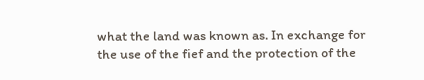what the land was known as. In exchange for the use of the fief and the protection of the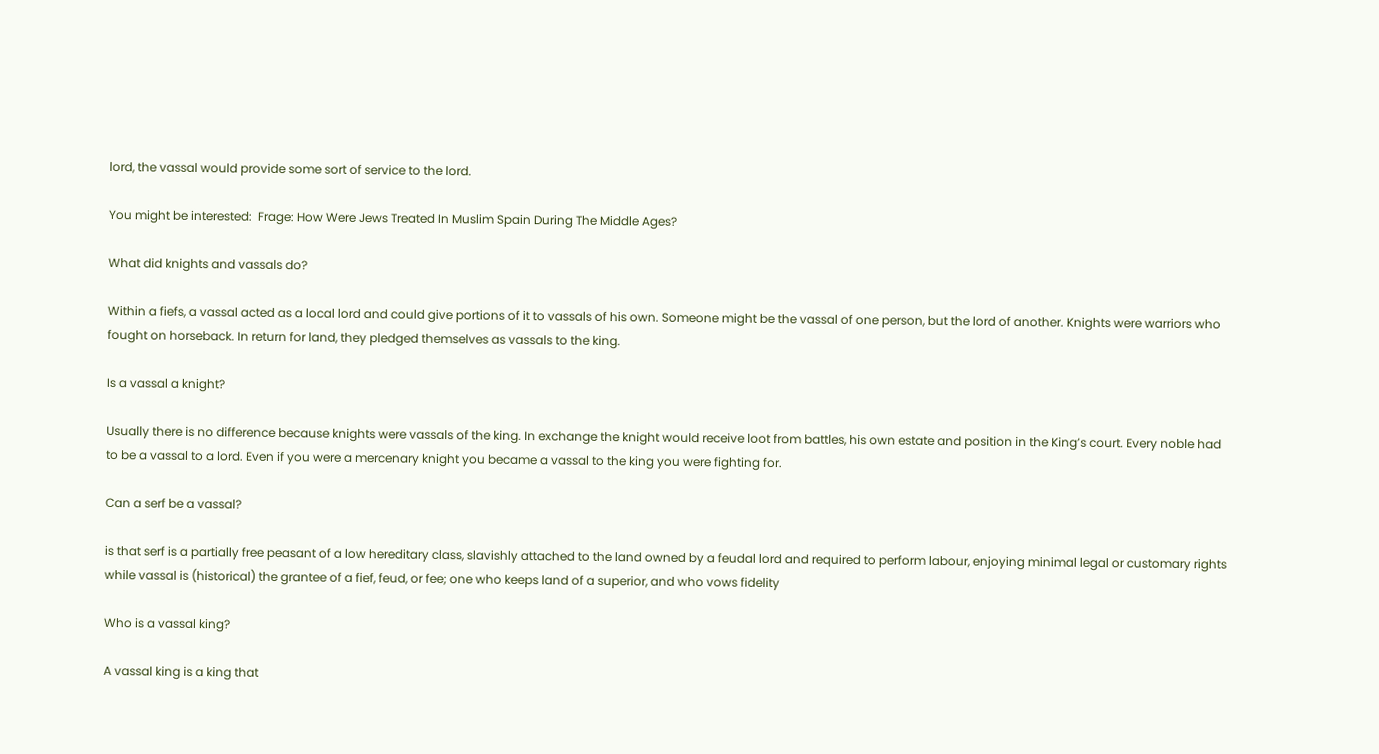lord, the vassal would provide some sort of service to the lord.

You might be interested:  Frage: How Were Jews Treated In Muslim Spain During The Middle Ages?

What did knights and vassals do?

Within a fiefs, a vassal acted as a local lord and could give portions of it to vassals of his own. Someone might be the vassal of one person, but the lord of another. Knights were warriors who fought on horseback. In return for land, they pledged themselves as vassals to the king.

Is a vassal a knight?

Usually there is no difference because knights were vassals of the king. In exchange the knight would receive loot from battles, his own estate and position in the King’s court. Every noble had to be a vassal to a lord. Even if you were a mercenary knight you became a vassal to the king you were fighting for.

Can a serf be a vassal?

is that serf is a partially free peasant of a low hereditary class, slavishly attached to the land owned by a feudal lord and required to perform labour, enjoying minimal legal or customary rights while vassal is (historical) the grantee of a fief, feud, or fee; one who keeps land of a superior, and who vows fidelity

Who is a vassal king?

A vassal king is a king that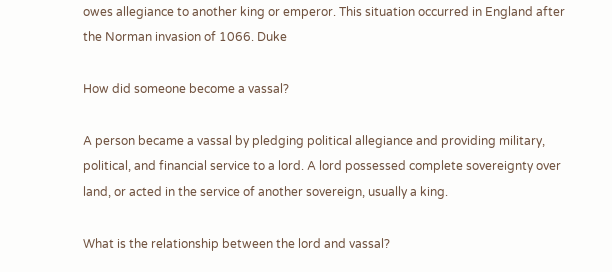owes allegiance to another king or emperor. This situation occurred in England after the Norman invasion of 1066. Duke

How did someone become a vassal?

A person became a vassal by pledging political allegiance and providing military, political, and financial service to a lord. A lord possessed complete sovereignty over land, or acted in the service of another sovereign, usually a king.

What is the relationship between the lord and vassal?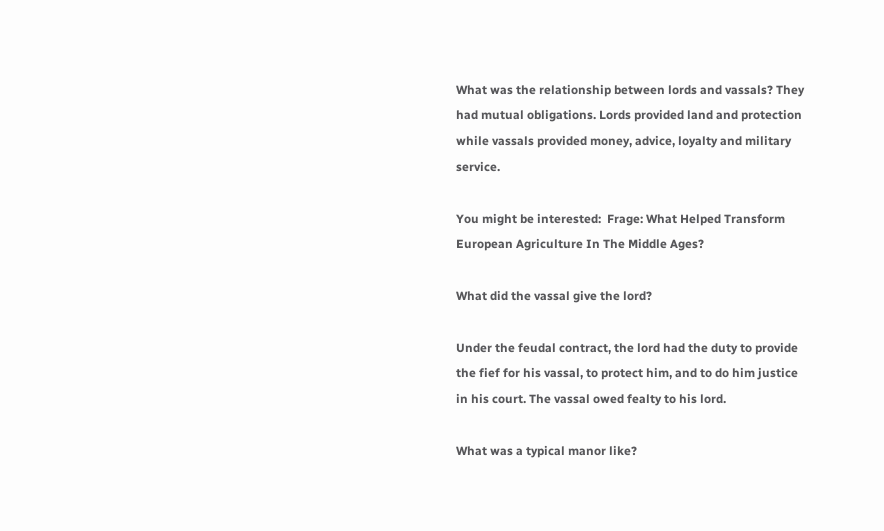What was the relationship between lords and vassals? They had mutual obligations. Lords provided land and protection while vassals provided money, advice, loyalty and military service.

You might be interested:  Frage: What Helped Transform European Agriculture In The Middle Ages?

What did the vassal give the lord?

Under the feudal contract, the lord had the duty to provide the fief for his vassal, to protect him, and to do him justice in his court. The vassal owed fealty to his lord.

What was a typical manor like?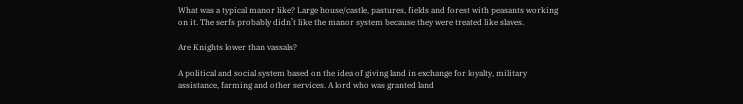What was a typical manor like? Large house/castle, pastures, fields and forest with peasants working on it. The serfs probably didn’t like the manor system because they were treated like slaves.

Are Knights lower than vassals?

A political and social system based on the idea of giving land in exchange for loyalty, military assistance, farming and other services. A lord who was granted land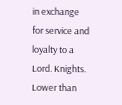in exchange for service and loyalty to a Lord. Knights. Lower than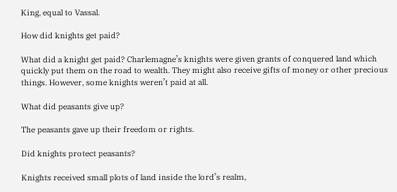King, equal to Vassal.

How did knights get paid?

What did a knight get paid? Charlemagne’s knights were given grants of conquered land which quickly put them on the road to wealth. They might also receive gifts of money or other precious things. However, some knights weren’t paid at all.

What did peasants give up?

The peasants gave up their freedom or rights.

Did knights protect peasants?

Knights received small plots of land inside the lord’s realm,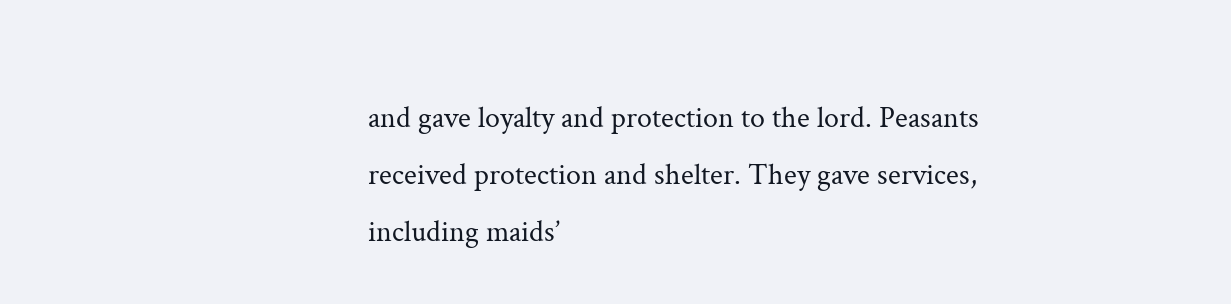and gave loyalty and protection to the lord. Peasants received protection and shelter. They gave services, including maids’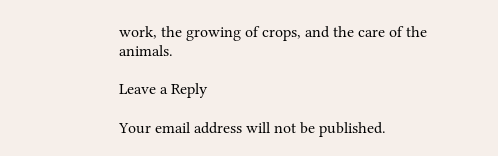work, the growing of crops, and the care of the animals.

Leave a Reply

Your email address will not be published.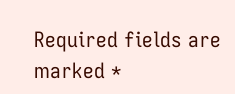Required fields are marked *